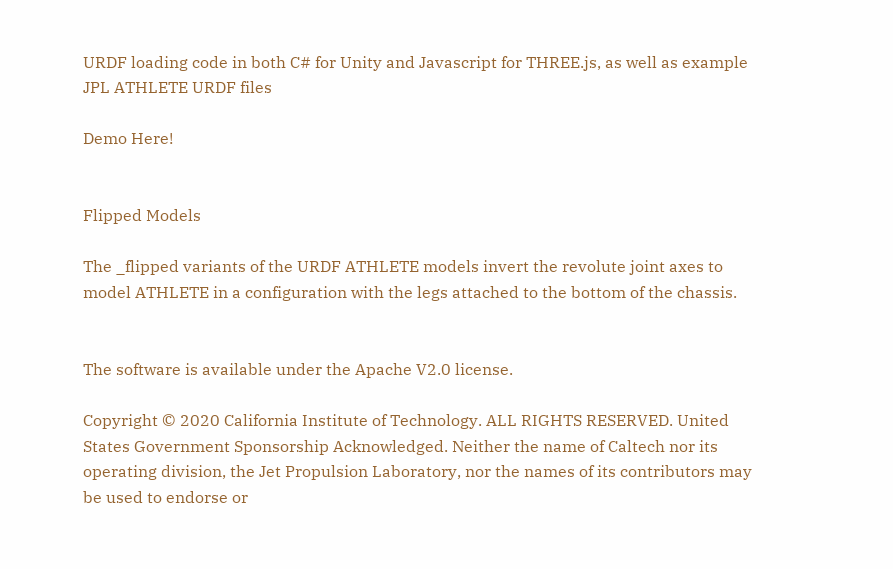URDF loading code in both C# for Unity and Javascript for THREE.js, as well as example JPL ATHLETE URDF files

Demo Here!


Flipped Models

The _flipped variants of the URDF ATHLETE models invert the revolute joint axes to model ATHLETE in a configuration with the legs attached to the bottom of the chassis.


The software is available under the Apache V2.0 license.

Copyright © 2020 California Institute of Technology. ALL RIGHTS RESERVED. United States Government Sponsorship Acknowledged. Neither the name of Caltech nor its operating division, the Jet Propulsion Laboratory, nor the names of its contributors may be used to endorse or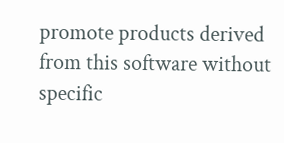promote products derived from this software without specific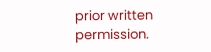prior written permission.